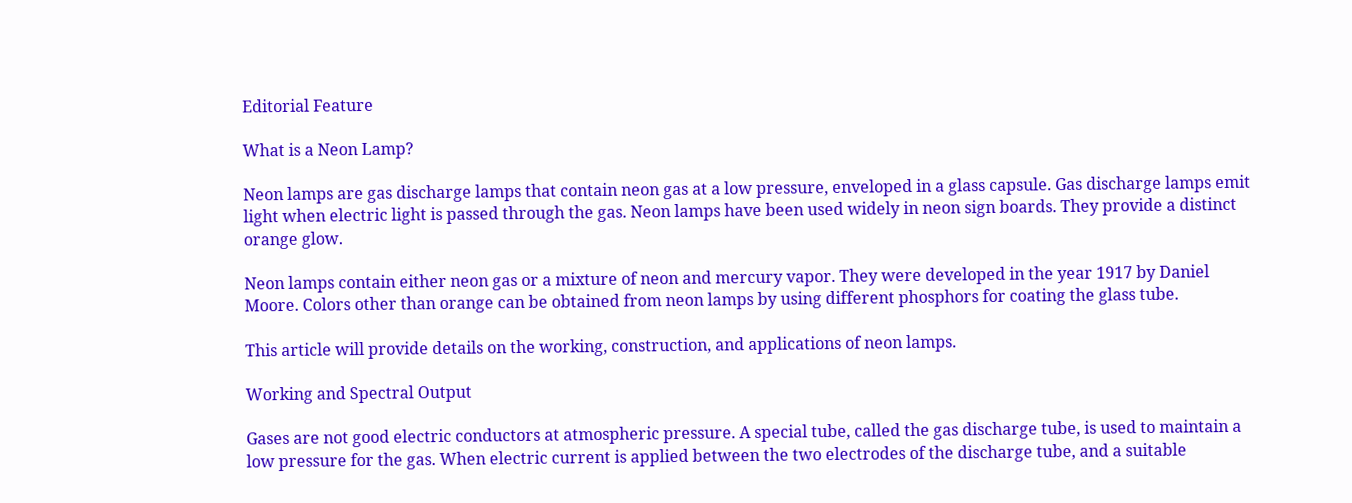Editorial Feature

What is a Neon Lamp?

Neon lamps are gas discharge lamps that contain neon gas at a low pressure, enveloped in a glass capsule. Gas discharge lamps emit light when electric light is passed through the gas. Neon lamps have been used widely in neon sign boards. They provide a distinct orange glow.

Neon lamps contain either neon gas or a mixture of neon and mercury vapor. They were developed in the year 1917 by Daniel Moore. Colors other than orange can be obtained from neon lamps by using different phosphors for coating the glass tube.

This article will provide details on the working, construction, and applications of neon lamps.

Working and Spectral Output

Gases are not good electric conductors at atmospheric pressure. A special tube, called the gas discharge tube, is used to maintain a low pressure for the gas. When electric current is applied between the two electrodes of the discharge tube, and a suitable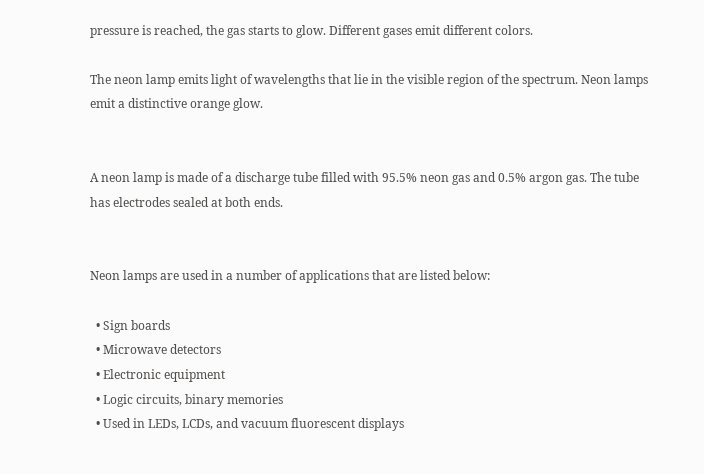pressure is reached, the gas starts to glow. Different gases emit different colors.

The neon lamp emits light of wavelengths that lie in the visible region of the spectrum. Neon lamps emit a distinctive orange glow.


A neon lamp is made of a discharge tube filled with 95.5% neon gas and 0.5% argon gas. The tube has electrodes sealed at both ends.


Neon lamps are used in a number of applications that are listed below:

  • Sign boards
  • Microwave detectors
  • Electronic equipment
  • Logic circuits, binary memories
  • Used in LEDs, LCDs, and vacuum fluorescent displays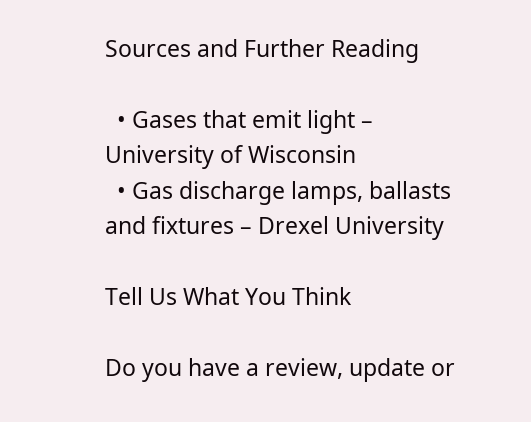Sources and Further Reading

  • Gases that emit light – University of Wisconsin
  • Gas discharge lamps, ballasts and fixtures – Drexel University

Tell Us What You Think

Do you have a review, update or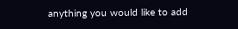anything you would like to add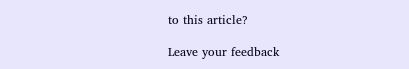to this article?

Leave your feedback